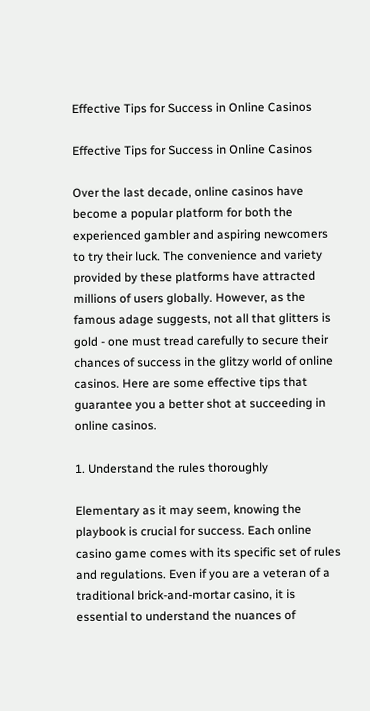Effective Tips for Success in Online Casinos

Effective Tips for Success in Online Casinos

Over the last decade, online casinos have become a popular platform for both the experienced gambler and aspiring newcomers to try their luck. The convenience and variety provided by these platforms have attracted millions of users globally. However, as the famous adage suggests, not all that glitters is gold - one must tread carefully to secure their chances of success in the glitzy world of online casinos. Here are some effective tips that guarantee you a better shot at succeeding in online casinos.

1. Understand the rules thoroughly

Elementary as it may seem, knowing the playbook is crucial for success. Each online casino game comes with its specific set of rules and regulations. Even if you are a veteran of a traditional brick-and-mortar casino, it is essential to understand the nuances of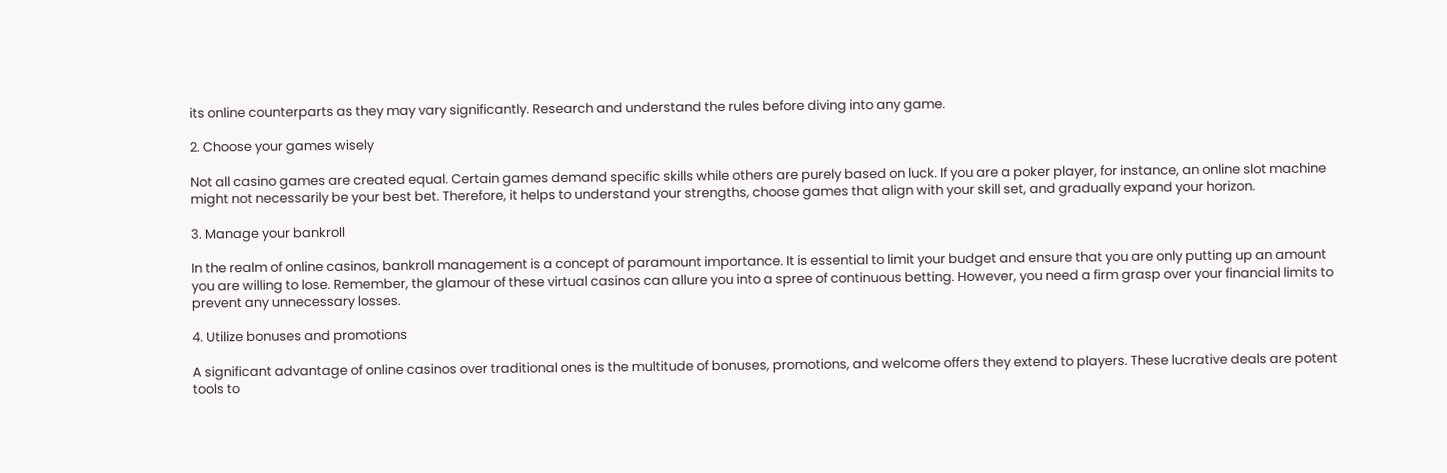its online counterparts as they may vary significantly. Research and understand the rules before diving into any game.

2. Choose your games wisely

Not all casino games are created equal. Certain games demand specific skills while others are purely based on luck. If you are a poker player, for instance, an online slot machine might not necessarily be your best bet. Therefore, it helps to understand your strengths, choose games that align with your skill set, and gradually expand your horizon.

3. Manage your bankroll

In the realm of online casinos, bankroll management is a concept of paramount importance. It is essential to limit your budget and ensure that you are only putting up an amount you are willing to lose. Remember, the glamour of these virtual casinos can allure you into a spree of continuous betting. However, you need a firm grasp over your financial limits to prevent any unnecessary losses.

4. Utilize bonuses and promotions

A significant advantage of online casinos over traditional ones is the multitude of bonuses, promotions, and welcome offers they extend to players. These lucrative deals are potent tools to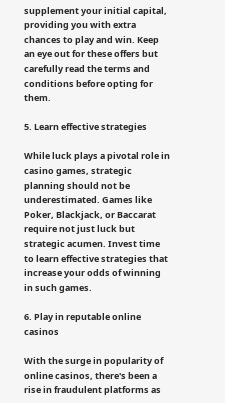supplement your initial capital, providing you with extra chances to play and win. Keep an eye out for these offers but carefully read the terms and conditions before opting for them.

5. Learn effective strategies

While luck plays a pivotal role in casino games, strategic planning should not be underestimated. Games like Poker, Blackjack, or Baccarat require not just luck but strategic acumen. Invest time to learn effective strategies that increase your odds of winning in such games.

6. Play in reputable online casinos

With the surge in popularity of online casinos, there's been a rise in fraudulent platforms as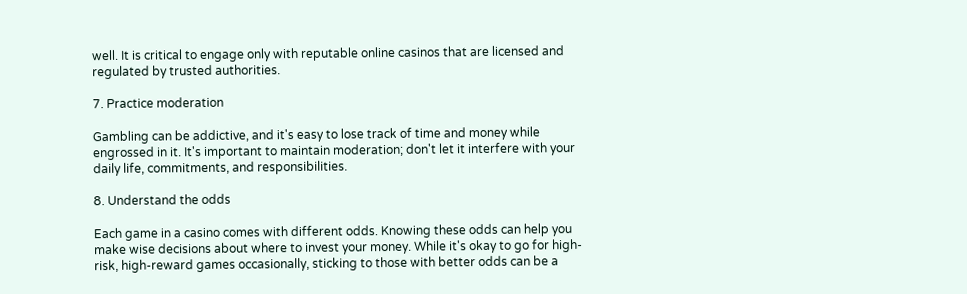well. It is critical to engage only with reputable online casinos that are licensed and regulated by trusted authorities.

7. Practice moderation

Gambling can be addictive, and it's easy to lose track of time and money while engrossed in it. It's important to maintain moderation; don't let it interfere with your daily life, commitments, and responsibilities.

8. Understand the odds

Each game in a casino comes with different odds. Knowing these odds can help you make wise decisions about where to invest your money. While it's okay to go for high-risk, high-reward games occasionally, sticking to those with better odds can be a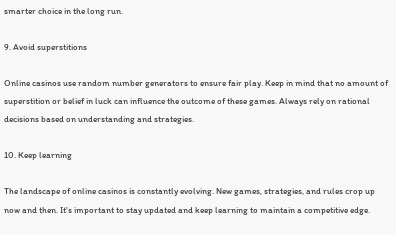smarter choice in the long run.

9. Avoid superstitions

Online casinos use random number generators to ensure fair play. Keep in mind that no amount of superstition or belief in luck can influence the outcome of these games. Always rely on rational decisions based on understanding and strategies.

10. Keep learning

The landscape of online casinos is constantly evolving. New games, strategies, and rules crop up now and then. It's important to stay updated and keep learning to maintain a competitive edge.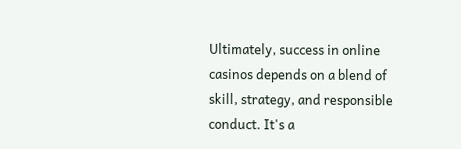Ultimately, success in online casinos depends on a blend of skill, strategy, and responsible conduct. It's a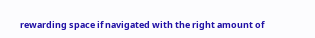rewarding space if navigated with the right amount of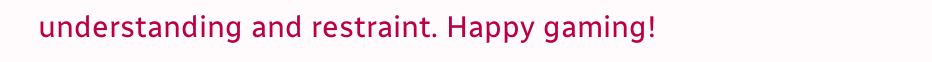understanding and restraint. Happy gaming!